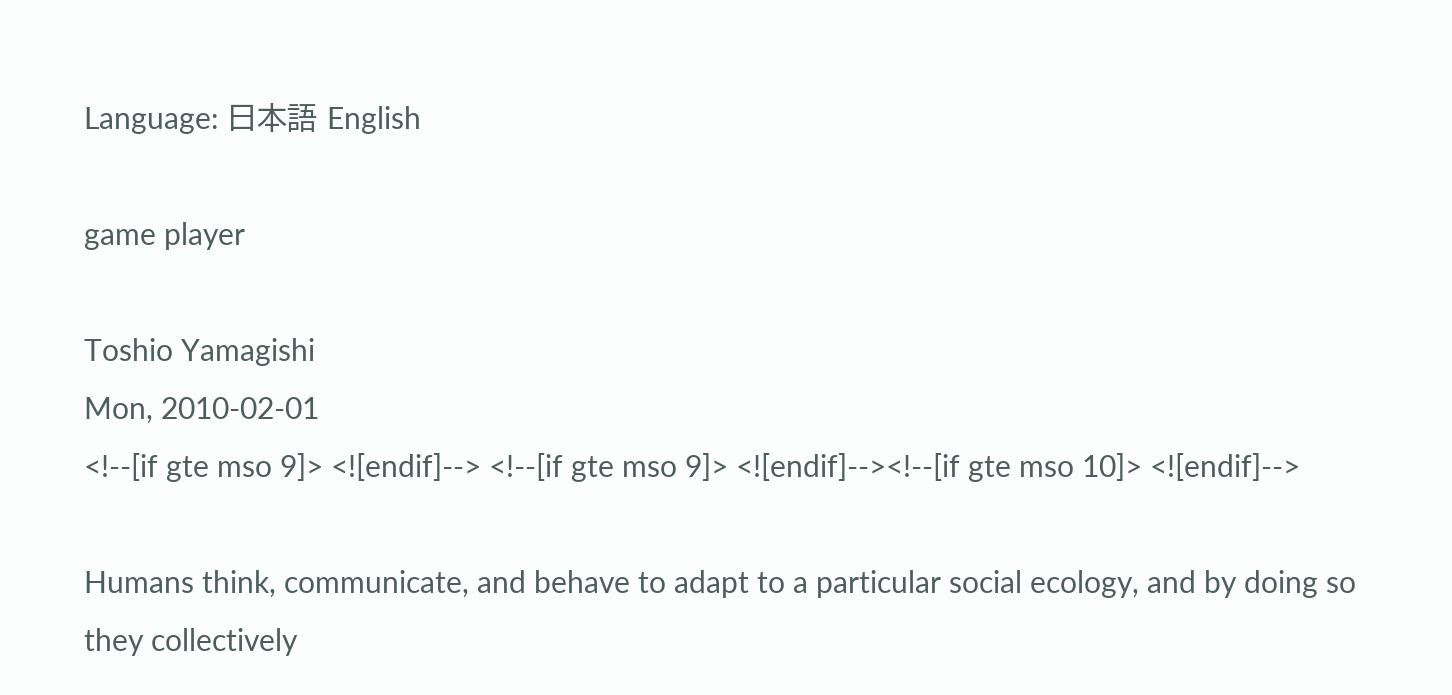Language: 日本語 English

game player

Toshio Yamagishi
Mon, 2010-02-01
<!--[if gte mso 9]> <![endif]--> <!--[if gte mso 9]> <![endif]--><!--[if gte mso 10]> <![endif]-->

Humans think, communicate, and behave to adapt to a particular social ecology, and by doing so they collectively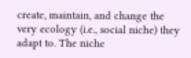create, maintain, and change the very ecology (i.e., social niche) they adapt to. The niche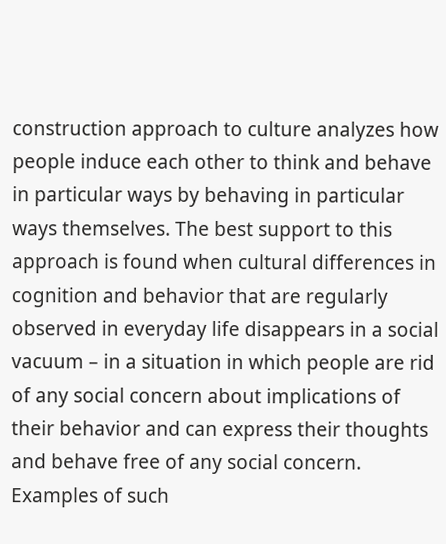construction approach to culture analyzes how people induce each other to think and behave in particular ways by behaving in particular ways themselves. The best support to this approach is found when cultural differences in cognition and behavior that are regularly observed in everyday life disappears in a social vacuum – in a situation in which people are rid of any social concern about implications of their behavior and can express their thoughts and behave free of any social concern. Examples of such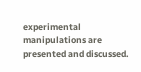experimental manipulations are presented and discussed.